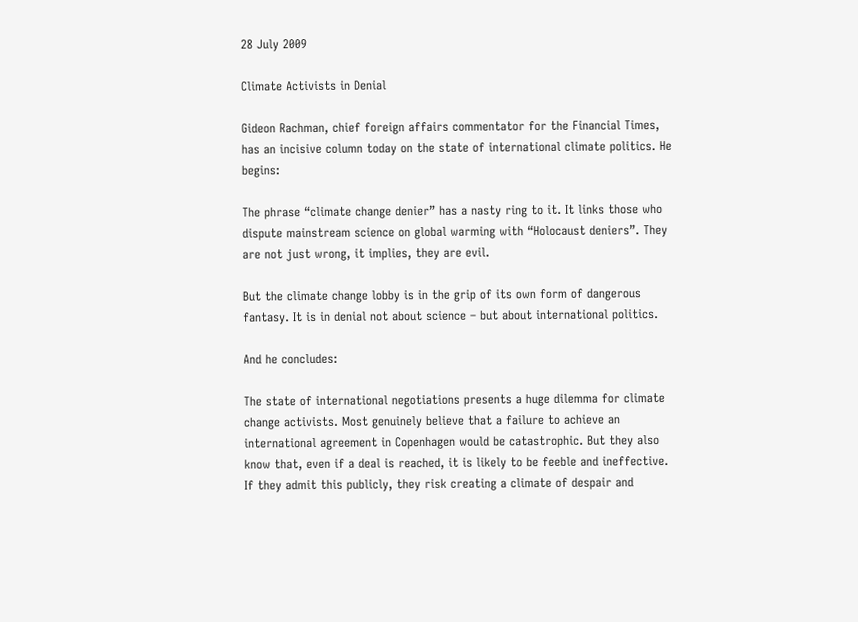28 July 2009

Climate Activists in Denial

Gideon Rachman, chief foreign affairs commentator for the Financial Times, has an incisive column today on the state of international climate politics. He begins:

The phrase “climate change denier” has a nasty ring to it. It links those who dispute mainstream science on global warming with “Holocaust deniers”. They are not just wrong, it implies, they are evil.

But the climate change lobby is in the grip of its own form of dangerous fantasy. It is in denial not about science – but about international politics.

And he concludes:

The state of international negotiations presents a huge dilemma for climate change activists. Most genuinely believe that a failure to achieve an international agreement in Copenhagen would be catastrophic. But they also know that, even if a deal is reached, it is likely to be feeble and ineffective. If they admit this publicly, they risk creating a climate of despair and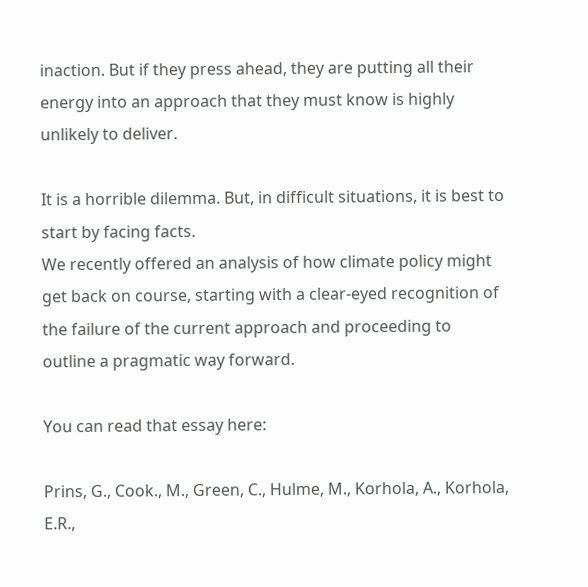inaction. But if they press ahead, they are putting all their energy into an approach that they must know is highly unlikely to deliver.

It is a horrible dilemma. But, in difficult situations, it is best to start by facing facts.
We recently offered an analysis of how climate policy might get back on course, starting with a clear-eyed recognition of the failure of the current approach and proceeding to outline a pragmatic way forward.

You can read that essay here:

Prins, G., Cook., M., Green, C., Hulme, M., Korhola, A., Korhola, E.R.,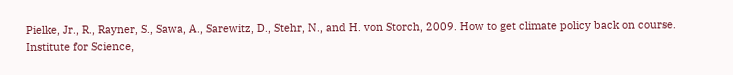Pielke, Jr., R., Rayner, S., Sawa, A., Sarewitz, D., Stehr, N., and H. von Storch, 2009. How to get climate policy back on course. Institute for Science,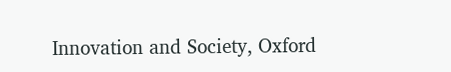Innovation and Society, Oxford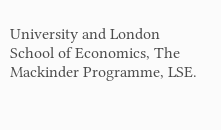University and London School of Economics, The Mackinder Programme, LSE.